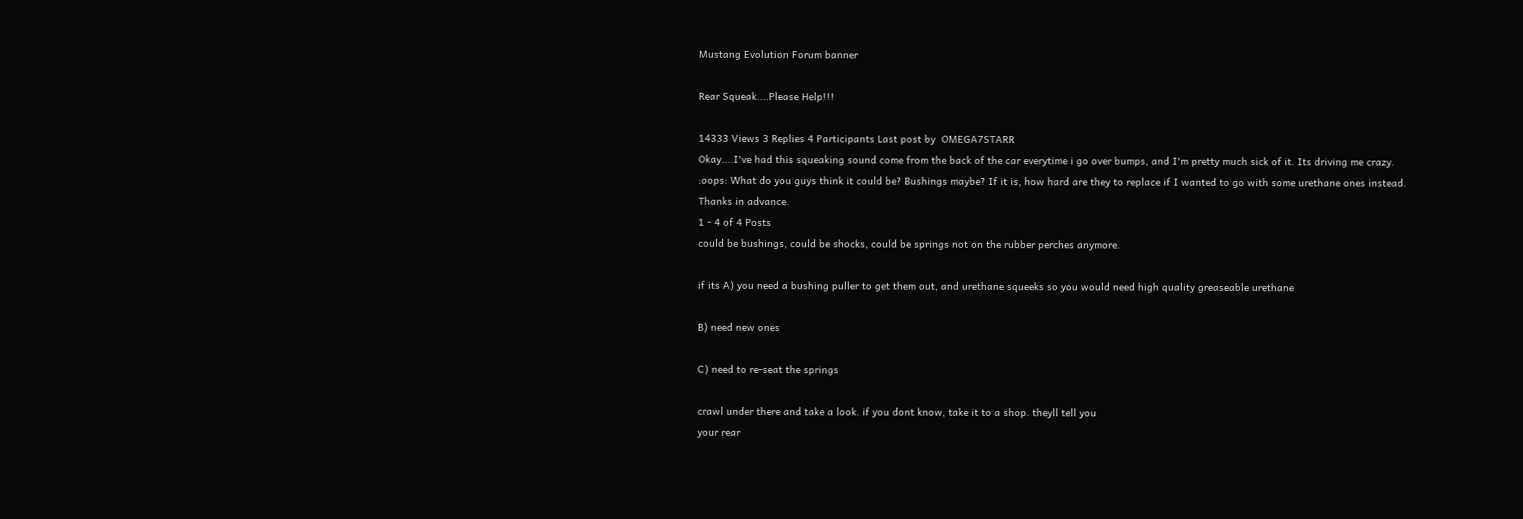Mustang Evolution Forum banner

Rear Squeak....Please Help!!!

14333 Views 3 Replies 4 Participants Last post by  OMEGA7STARR
Okay....I've had this squeaking sound come from the back of the car everytime i go over bumps, and I'm pretty much sick of it. Its driving me crazy. :oops: What do you guys think it could be? Bushings maybe? If it is, how hard are they to replace if I wanted to go with some urethane ones instead. Thanks in advance.
1 - 4 of 4 Posts
could be bushings, could be shocks, could be springs not on the rubber perches anymore.

if its A) you need a bushing puller to get them out, and urethane squeeks so you would need high quality greaseable urethane

B) need new ones

C) need to re-seat the springs

crawl under there and take a look. if you dont know, take it to a shop. theyll tell you
your rear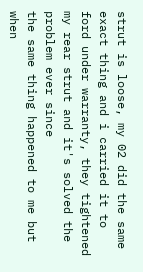strut is loose, my 02 did the same exact thing and i carried it to ford under warranty, they tightened my rear strut and it's solved the problem ever since
the same thing happened to me but when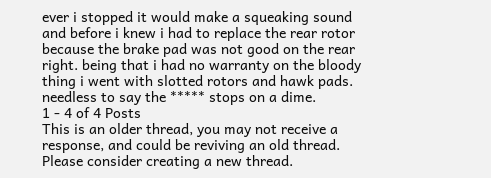ever i stopped it would make a squeaking sound and before i knew i had to replace the rear rotor because the brake pad was not good on the rear right. being that i had no warranty on the bloody thing i went with slotted rotors and hawk pads. needless to say the ***** stops on a dime.
1 - 4 of 4 Posts
This is an older thread, you may not receive a response, and could be reviving an old thread. Please consider creating a new thread.